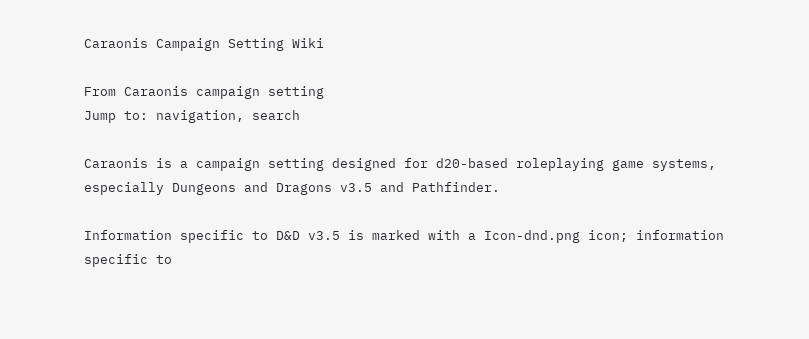Caraonis Campaign Setting Wiki

From Caraonis campaign setting
Jump to: navigation, search

Caraonis is a campaign setting designed for d20-based roleplaying game systems, especially Dungeons and Dragons v3.5 and Pathfinder.

Information specific to D&D v3.5 is marked with a Icon-dnd.png icon; information specific to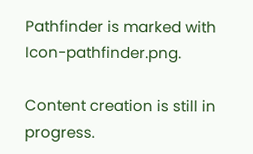Pathfinder is marked with Icon-pathfinder.png.

Content creation is still in progress.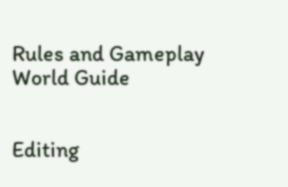Rules and Gameplay World Guide


Editing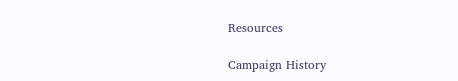Resources

Campaign History